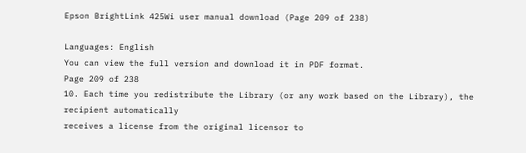Epson BrightLink 425Wi user manual download (Page 209 of 238)

Languages: English
You can view the full version and download it in PDF format.
Page 209 of 238
10. Each time you redistribute the Library (or any work based on the Library), the recipient automatically
receives a license from the original licensor to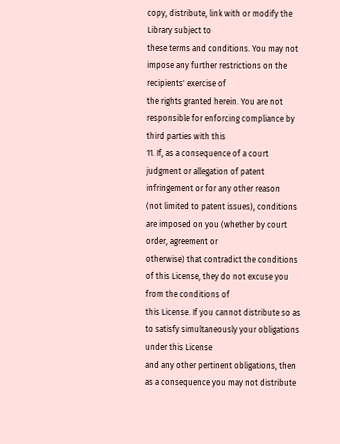copy, distribute, link with or modify the Library subject to
these terms and conditions. You may not impose any further restrictions on the recipients' exercise of
the rights granted herein. You are not responsible for enforcing compliance by third parties with this
11. If, as a consequence of a court judgment or allegation of patent infringement or for any other reason
(not limited to patent issues), conditions are imposed on you (whether by court order, agreement or
otherwise) that contradict the conditions of this License, they do not excuse you from the conditions of
this License. If you cannot distribute so as to satisfy simultaneously your obligations under this License
and any other pertinent obligations, then as a consequence you may not distribute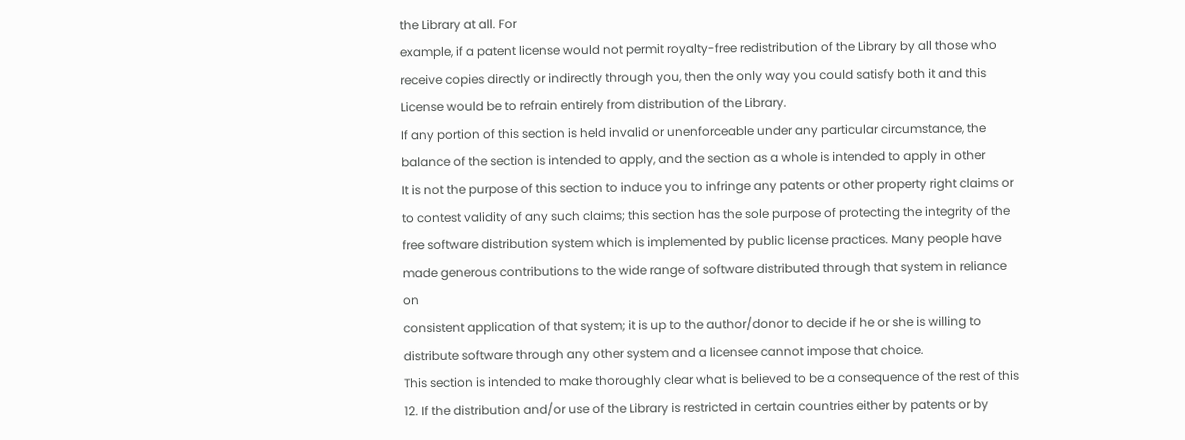the Library at all. For
example, if a patent license would not permit royalty-free redistribution of the Library by all those who
receive copies directly or indirectly through you, then the only way you could satisfy both it and this
License would be to refrain entirely from distribution of the Library.
If any portion of this section is held invalid or unenforceable under any particular circumstance, the
balance of the section is intended to apply, and the section as a whole is intended to apply in other
It is not the purpose of this section to induce you to infringe any patents or other property right claims or
to contest validity of any such claims; this section has the sole purpose of protecting the integrity of the
free software distribution system which is implemented by public license practices. Many people have
made generous contributions to the wide range of software distributed through that system in reliance on
consistent application of that system; it is up to the author/donor to decide if he or she is willing to
distribute software through any other system and a licensee cannot impose that choice.
This section is intended to make thoroughly clear what is believed to be a consequence of the rest of this
12. If the distribution and/or use of the Library is restricted in certain countries either by patents or by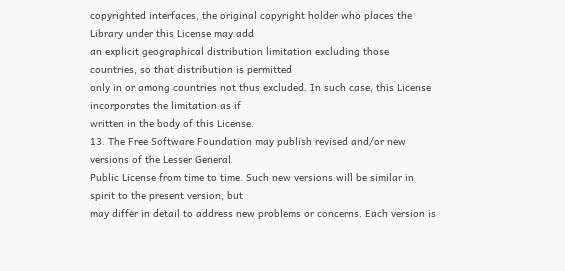copyrighted interfaces, the original copyright holder who places the Library under this License may add
an explicit geographical distribution limitation excluding those countries, so that distribution is permitted
only in or among countries not thus excluded. In such case, this License incorporates the limitation as if
written in the body of this License.
13. The Free Software Foundation may publish revised and/or new versions of the Lesser General
Public License from time to time. Such new versions will be similar in spirit to the present version, but
may differ in detail to address new problems or concerns. Each version is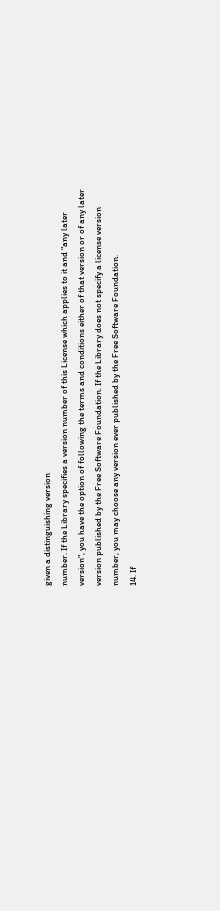given a distinguishing version
number. If the Library specifies a version number of this License which applies to it and "any later
version", you have the option of following the terms and conditions either of that version or of any later
version published by the Free Software Foundation. If the Library does not specify a license version
number, you may choose any version ever published by the Free Software Foundation.
14. If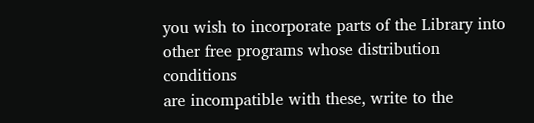you wish to incorporate parts of the Library into other free programs whose distribution conditions
are incompatible with these, write to the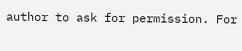author to ask for permission. For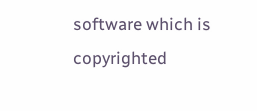software which is copyrighted